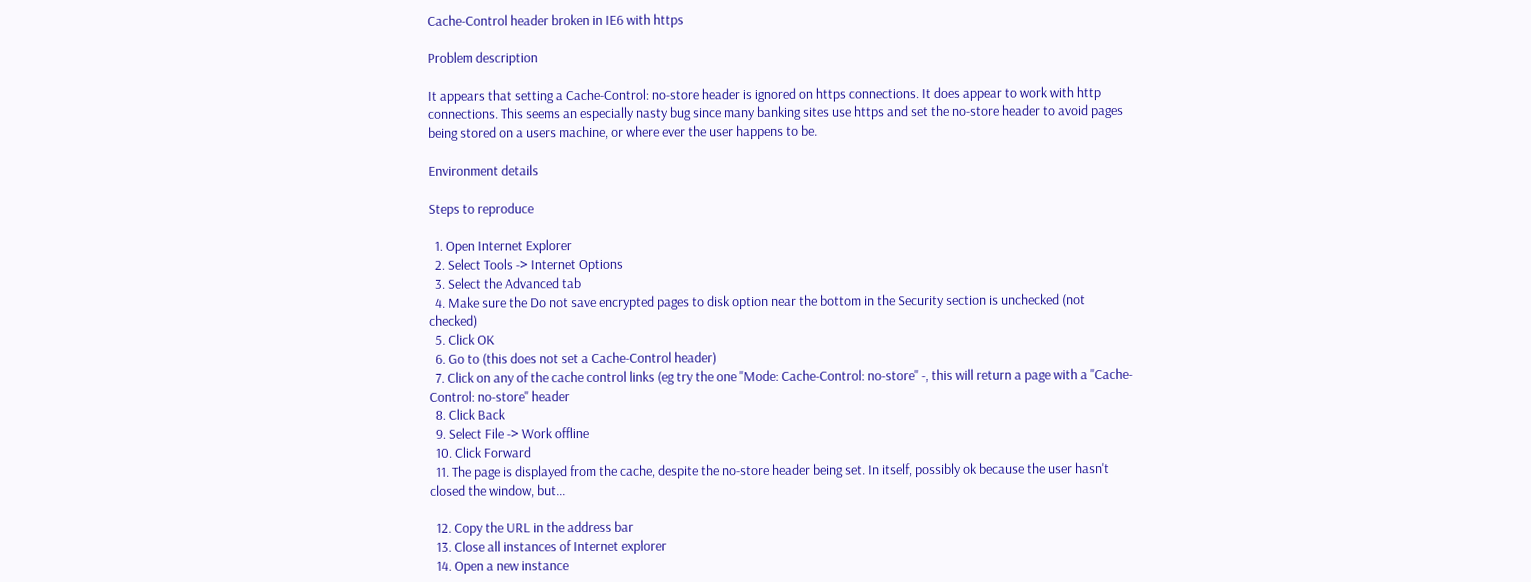Cache-Control header broken in IE6 with https

Problem description

It appears that setting a Cache-Control: no-store header is ignored on https connections. It does appear to work with http connections. This seems an especially nasty bug since many banking sites use https and set the no-store header to avoid pages being stored on a users machine, or where ever the user happens to be.

Environment details

Steps to reproduce

  1. Open Internet Explorer
  2. Select Tools -> Internet Options
  3. Select the Advanced tab
  4. Make sure the Do not save encrypted pages to disk option near the bottom in the Security section is unchecked (not checked)
  5. Click OK
  6. Go to (this does not set a Cache-Control header)
  7. Click on any of the cache control links (eg try the one "Mode: Cache-Control: no-store" -, this will return a page with a "Cache-Control: no-store" header
  8. Click Back
  9. Select File -> Work offline
  10. Click Forward
  11. The page is displayed from the cache, despite the no-store header being set. In itself, possibly ok because the user hasn't closed the window, but...

  12. Copy the URL in the address bar
  13. Close all instances of Internet explorer
  14. Open a new instance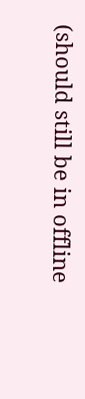(should still be in offline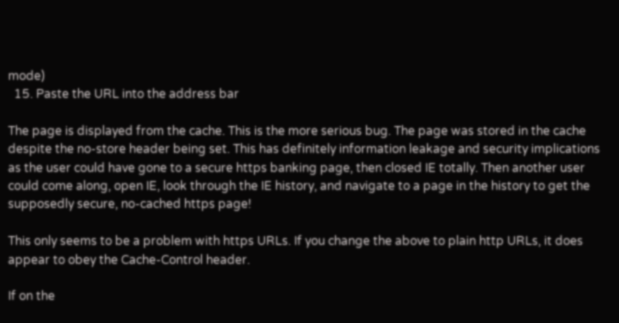mode)
  15. Paste the URL into the address bar

The page is displayed from the cache. This is the more serious bug. The page was stored in the cache despite the no-store header being set. This has definitely information leakage and security implications as the user could have gone to a secure https banking page, then closed IE totally. Then another user could come along, open IE, look through the IE history, and navigate to a page in the history to get the supposedly secure, no-cached https page!

This only seems to be a problem with https URLs. If you change the above to plain http URLs, it does appear to obey the Cache-Control header.

If on the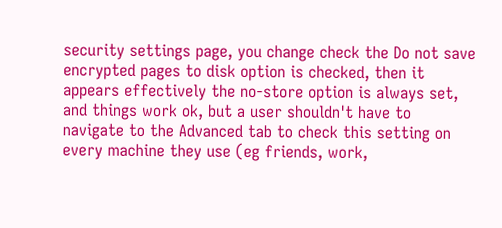security settings page, you change check the Do not save encrypted pages to disk option is checked, then it appears effectively the no-store option is always set, and things work ok, but a user shouldn't have to navigate to the Advanced tab to check this setting on every machine they use (eg friends, work,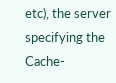etc), the server specifying the Cache-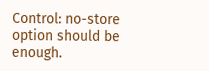Control: no-store option should be enough.